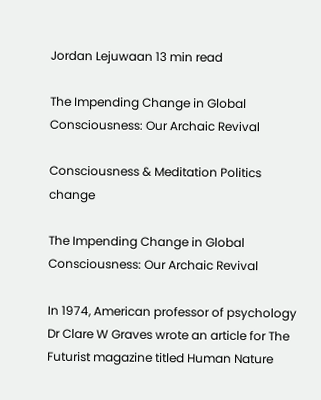Jordan Lejuwaan 13 min read

The Impending Change in Global Consciousness: Our Archaic Revival

Consciousness & Meditation Politics change

The Impending Change in Global Consciousness: Our Archaic Revival

In 1974, American professor of psychology Dr Clare W Graves wrote an article for The Futurist magazine titled Human Nature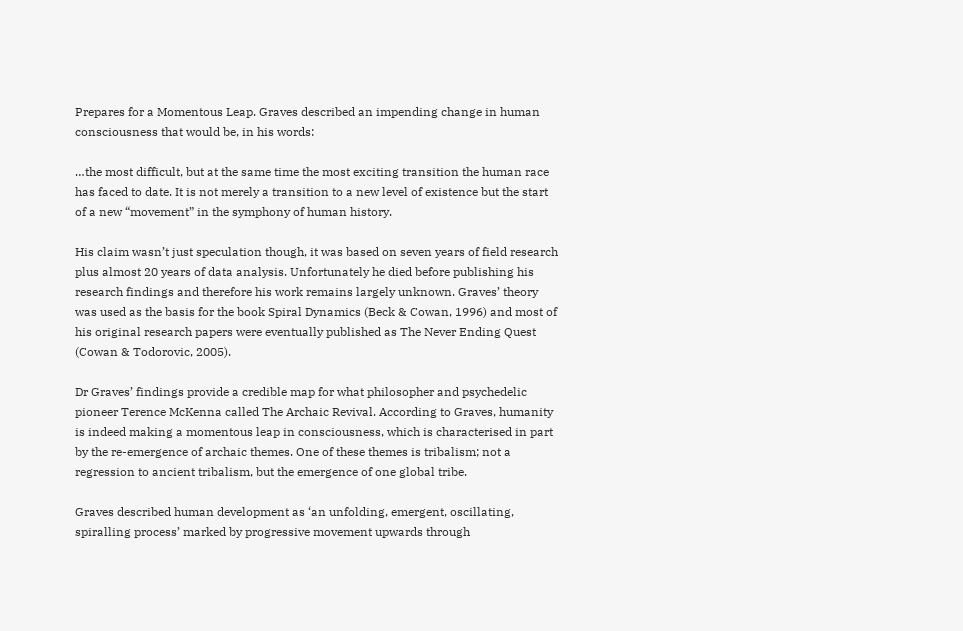Prepares for a Momentous Leap. Graves described an impending change in human consciousness that would be, in his words:

…the most difficult, but at the same time the most exciting transition the human race has faced to date. It is not merely a transition to a new level of existence but the start of a new “movement” in the symphony of human history.

His claim wasn’t just speculation though, it was based on seven years of field research plus almost 20 years of data analysis. Unfortunately he died before publishing his research findings and therefore his work remains largely unknown. Graves’ theory was used as the basis for the book Spiral Dynamics (Beck & Cowan, 1996) and most of his original research papers were eventually published as The Never Ending Quest (Cowan & Todorovic, 2005).

Dr Graves’ findings provide a credible map for what philosopher and psychedelic pioneer Terence McKenna called The Archaic Revival. According to Graves, humanity is indeed making a momentous leap in consciousness, which is characterised in part by the re-emergence of archaic themes. One of these themes is tribalism; not a regression to ancient tribalism, but the emergence of one global tribe.

Graves described human development as ‘an unfolding, emergent, oscillating, spiralling process’ marked by progressive movement upwards through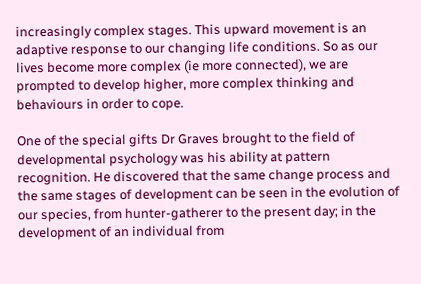increasingly complex stages. This upward movement is an adaptive response to our changing life conditions. So as our lives become more complex (ie more connected), we are prompted to develop higher, more complex thinking and behaviours in order to cope.

One of the special gifts Dr Graves brought to the field of developmental psychology was his ability at pattern recognition. He discovered that the same change process and the same stages of development can be seen in the evolution of our species, from hunter-gatherer to the present day; in the development of an individual from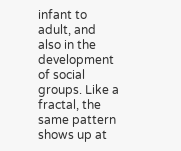infant to adult, and also in the development of social groups. Like a fractal, the same pattern shows up at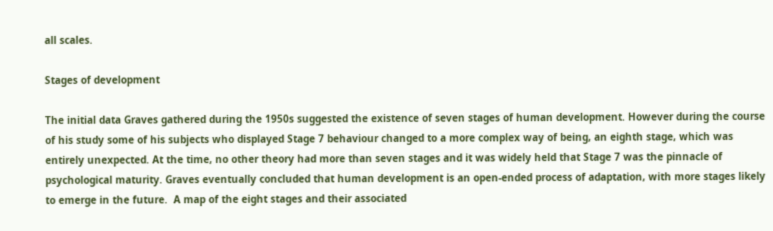all scales.

Stages of development

The initial data Graves gathered during the 1950s suggested the existence of seven stages of human development. However during the course of his study some of his subjects who displayed Stage 7 behaviour changed to a more complex way of being, an eighth stage, which was entirely unexpected. At the time, no other theory had more than seven stages and it was widely held that Stage 7 was the pinnacle of psychological maturity. Graves eventually concluded that human development is an open-ended process of adaptation, with more stages likely to emerge in the future.  A map of the eight stages and their associated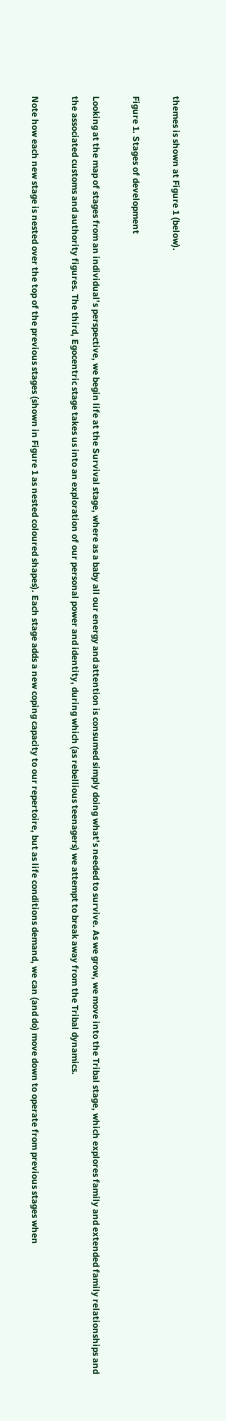themes is shown at Figure 1 (below).

Figure 1. Stages of development

Looking at the map of stages from an individual’s perspective, we begin life at the Survival stage, where as a baby all our energy and attention is consumed simply doing what’s needed to survive. As we grow, we move into the Tribal stage, which explores family and extended family relationships and the associated customs and authority figures. The third, Egocentric stage takes us into an exploration of our personal power and identity, during which (as rebellious teenagers) we attempt to break away from the Tribal dynamics.

Note how each new stage is nested over the top of the previous stages (shown in Figure 1 as nested coloured shapes). Each stage adds a new coping capacity to our repertoire, but as life conditions demand, we can (and do) move down to operate from previous stages when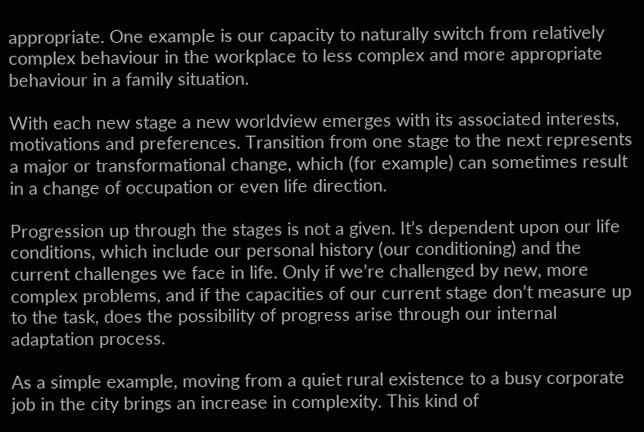appropriate. One example is our capacity to naturally switch from relatively complex behaviour in the workplace to less complex and more appropriate behaviour in a family situation.

With each new stage a new worldview emerges with its associated interests, motivations and preferences. Transition from one stage to the next represents a major or transformational change, which (for example) can sometimes result in a change of occupation or even life direction.

Progression up through the stages is not a given. It’s dependent upon our life conditions, which include our personal history (our conditioning) and the current challenges we face in life. Only if we’re challenged by new, more complex problems, and if the capacities of our current stage don’t measure up to the task, does the possibility of progress arise through our internal adaptation process.

As a simple example, moving from a quiet rural existence to a busy corporate job in the city brings an increase in complexity. This kind of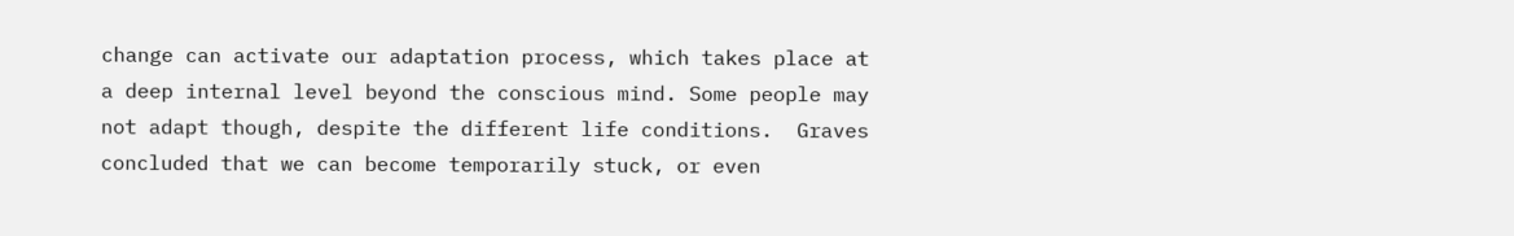change can activate our adaptation process, which takes place at a deep internal level beyond the conscious mind. Some people may not adapt though, despite the different life conditions.  Graves concluded that we can become temporarily stuck, or even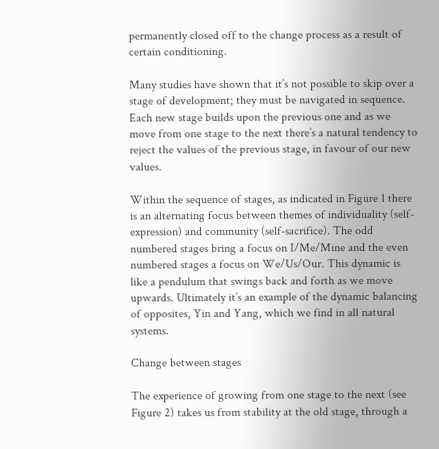permanently closed off to the change process as a result of certain conditioning.

Many studies have shown that it’s not possible to skip over a stage of development; they must be navigated in sequence. Each new stage builds upon the previous one and as we move from one stage to the next there’s a natural tendency to reject the values of the previous stage, in favour of our new values.

Within the sequence of stages, as indicated in Figure 1 there is an alternating focus between themes of individuality (self-expression) and community (self-sacrifice). The odd numbered stages bring a focus on I/Me/Mine and the even numbered stages a focus on We/Us/Our. This dynamic is like a pendulum that swings back and forth as we move upwards. Ultimately it’s an example of the dynamic balancing of opposites, Yin and Yang, which we find in all natural systems.

Change between stages

The experience of growing from one stage to the next (see Figure 2) takes us from stability at the old stage, through a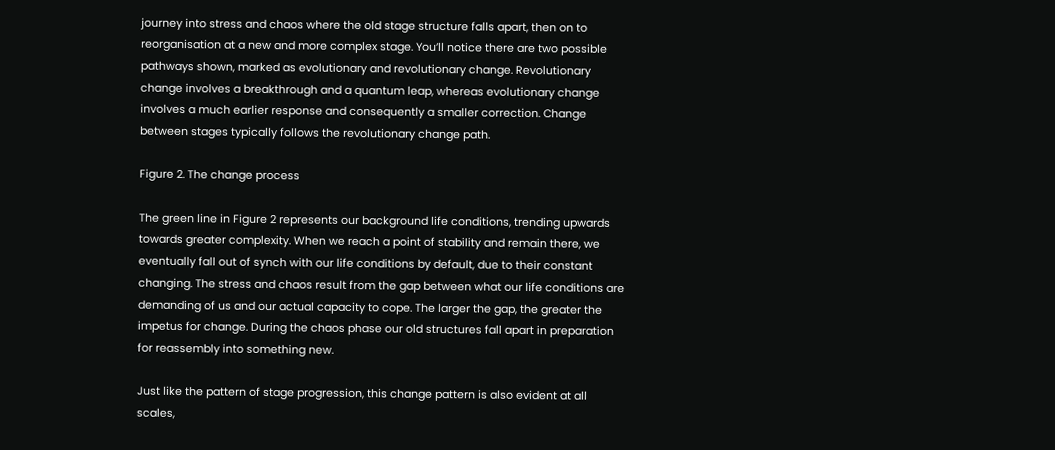journey into stress and chaos where the old stage structure falls apart, then on to reorganisation at a new and more complex stage. You’ll notice there are two possible pathways shown, marked as evolutionary and revolutionary change. Revolutionary change involves a breakthrough and a quantum leap, whereas evolutionary change involves a much earlier response and consequently a smaller correction. Change between stages typically follows the revolutionary change path.

Figure 2. The change process

The green line in Figure 2 represents our background life conditions, trending upwards towards greater complexity. When we reach a point of stability and remain there, we eventually fall out of synch with our life conditions by default, due to their constant changing. The stress and chaos result from the gap between what our life conditions are demanding of us and our actual capacity to cope. The larger the gap, the greater the impetus for change. During the chaos phase our old structures fall apart in preparation for reassembly into something new.

Just like the pattern of stage progression, this change pattern is also evident at all scales,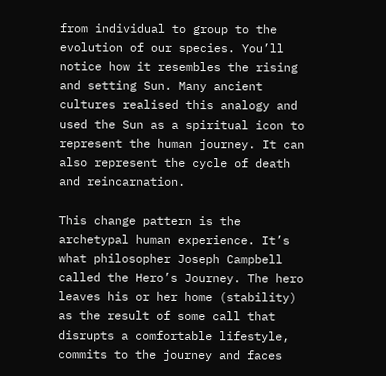from individual to group to the evolution of our species. You’ll notice how it resembles the rising and setting Sun. Many ancient cultures realised this analogy and used the Sun as a spiritual icon to represent the human journey. It can also represent the cycle of death and reincarnation.

This change pattern is the archetypal human experience. It’s what philosopher Joseph Campbell called the Hero’s Journey. The hero leaves his or her home (stability) as the result of some call that disrupts a comfortable lifestyle, commits to the journey and faces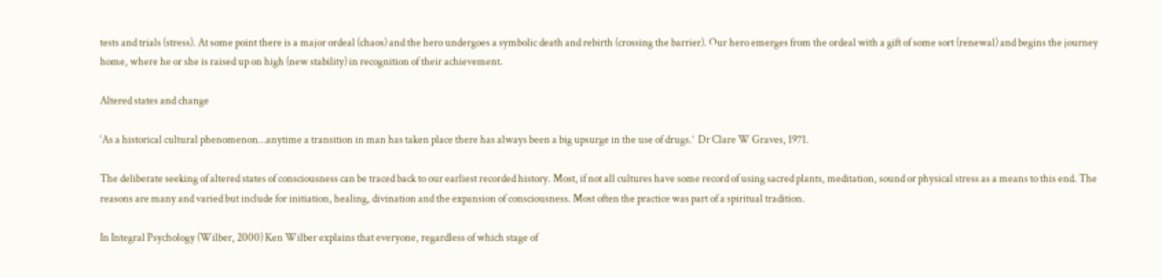tests and trials (stress). At some point there is a major ordeal (chaos) and the hero undergoes a symbolic death and rebirth (crossing the barrier). Our hero emerges from the ordeal with a gift of some sort (renewal) and begins the journey home, where he or she is raised up on high (new stability) in recognition of their achievement.

Altered states and change

‘As a historical cultural phenomenon…anytime a transition in man has taken place there has always been a big upsurge in the use of drugs.’  Dr Clare W Graves, 1971.

The deliberate seeking of altered states of consciousness can be traced back to our earliest recorded history. Most, if not all cultures have some record of using sacred plants, meditation, sound or physical stress as a means to this end. The reasons are many and varied but include for initiation, healing, divination and the expansion of consciousness. Most often the practice was part of a spiritual tradition.

In Integral Psychology (Wilber, 2000) Ken Wilber explains that everyone, regardless of which stage of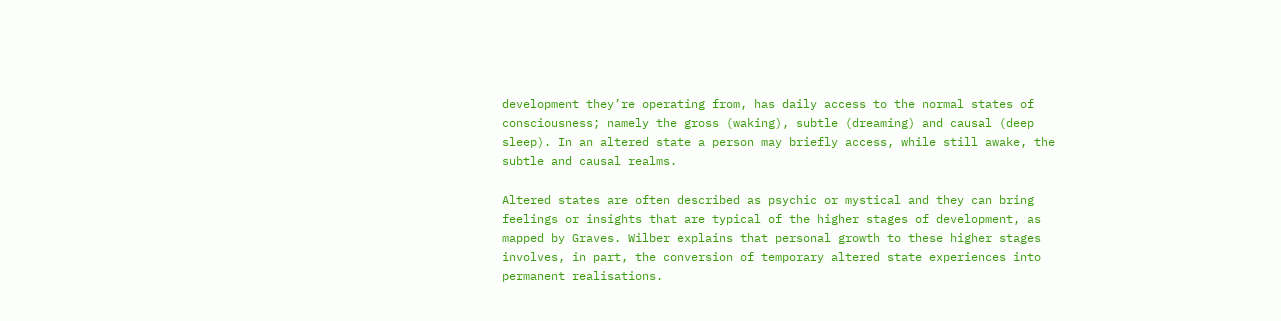development they’re operating from, has daily access to the normal states of consciousness; namely the gross (waking), subtle (dreaming) and causal (deep sleep). In an altered state a person may briefly access, while still awake, the subtle and causal realms.

Altered states are often described as psychic or mystical and they can bring feelings or insights that are typical of the higher stages of development, as mapped by Graves. Wilber explains that personal growth to these higher stages involves, in part, the conversion of temporary altered state experiences into permanent realisations.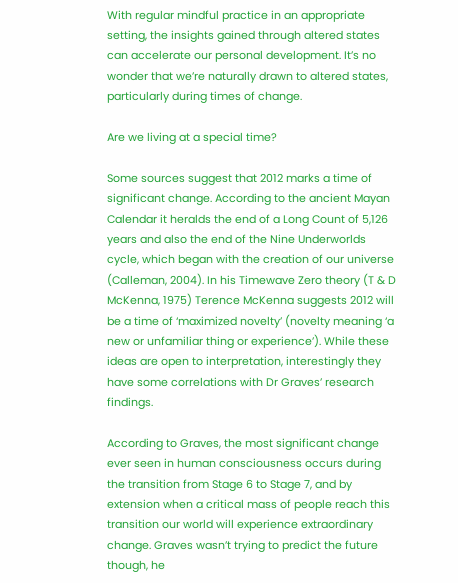With regular mindful practice in an appropriate setting, the insights gained through altered states can accelerate our personal development. It’s no wonder that we’re naturally drawn to altered states, particularly during times of change.

Are we living at a special time?

Some sources suggest that 2012 marks a time of significant change. According to the ancient Mayan Calendar it heralds the end of a Long Count of 5,126 years and also the end of the Nine Underworlds cycle, which began with the creation of our universe (Calleman, 2004). In his Timewave Zero theory (T & D McKenna, 1975) Terence McKenna suggests 2012 will be a time of ‘maximized novelty’ (novelty meaning ‘a new or unfamiliar thing or experience’). While these ideas are open to interpretation, interestingly they have some correlations with Dr Graves’ research findings.

According to Graves, the most significant change ever seen in human consciousness occurs during the transition from Stage 6 to Stage 7, and by extension when a critical mass of people reach this transition our world will experience extraordinary change. Graves wasn’t trying to predict the future though, he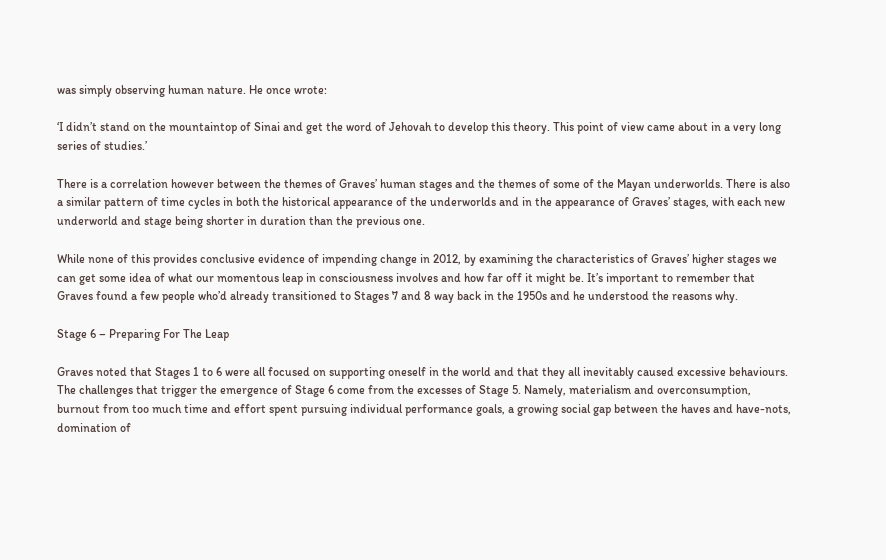was simply observing human nature. He once wrote:

‘I didn’t stand on the mountaintop of Sinai and get the word of Jehovah to develop this theory. This point of view came about in a very long series of studies.’

There is a correlation however between the themes of Graves’ human stages and the themes of some of the Mayan underworlds. There is also a similar pattern of time cycles in both the historical appearance of the underworlds and in the appearance of Graves’ stages, with each new underworld and stage being shorter in duration than the previous one.

While none of this provides conclusive evidence of impending change in 2012, by examining the characteristics of Graves’ higher stages we can get some idea of what our momentous leap in consciousness involves and how far off it might be. It’s important to remember that Graves found a few people who’d already transitioned to Stages 7 and 8 way back in the 1950s and he understood the reasons why.

Stage 6 – Preparing For The Leap

Graves noted that Stages 1 to 6 were all focused on supporting oneself in the world and that they all inevitably caused excessive behaviours. The challenges that trigger the emergence of Stage 6 come from the excesses of Stage 5. Namely, materialism and overconsumption, burnout from too much time and effort spent pursuing individual performance goals, a growing social gap between the haves and have-nots, domination of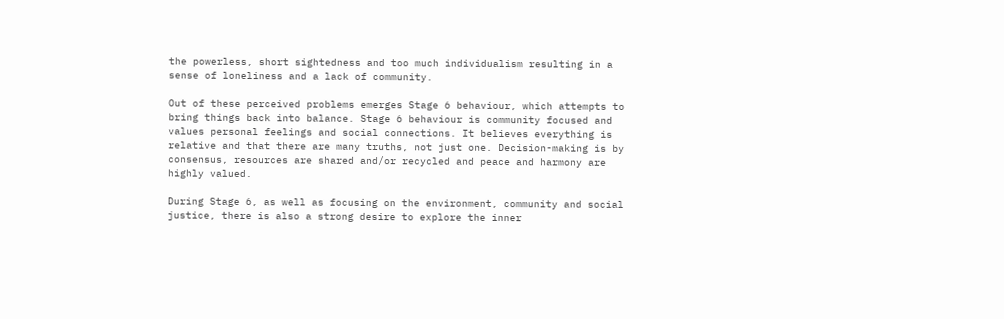the powerless, short sightedness and too much individualism resulting in a sense of loneliness and a lack of community.

Out of these perceived problems emerges Stage 6 behaviour, which attempts to bring things back into balance. Stage 6 behaviour is community focused and values personal feelings and social connections. It believes everything is relative and that there are many truths, not just one. Decision-making is by consensus, resources are shared and/or recycled and peace and harmony are highly valued.

During Stage 6, as well as focusing on the environment, community and social justice, there is also a strong desire to explore the inner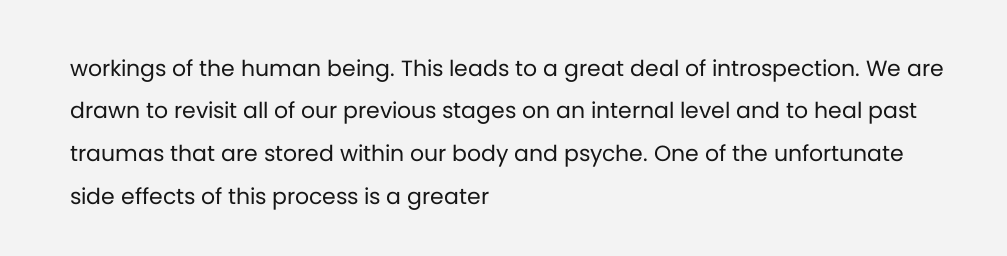workings of the human being. This leads to a great deal of introspection. We are drawn to revisit all of our previous stages on an internal level and to heal past traumas that are stored within our body and psyche. One of the unfortunate side effects of this process is a greater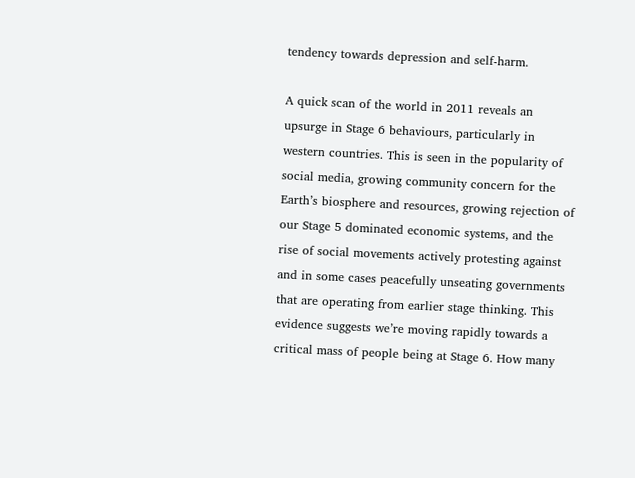tendency towards depression and self-harm.

A quick scan of the world in 2011 reveals an upsurge in Stage 6 behaviours, particularly in western countries. This is seen in the popularity of social media, growing community concern for the Earth’s biosphere and resources, growing rejection of our Stage 5 dominated economic systems, and the rise of social movements actively protesting against and in some cases peacefully unseating governments that are operating from earlier stage thinking. This evidence suggests we’re moving rapidly towards a critical mass of people being at Stage 6. How many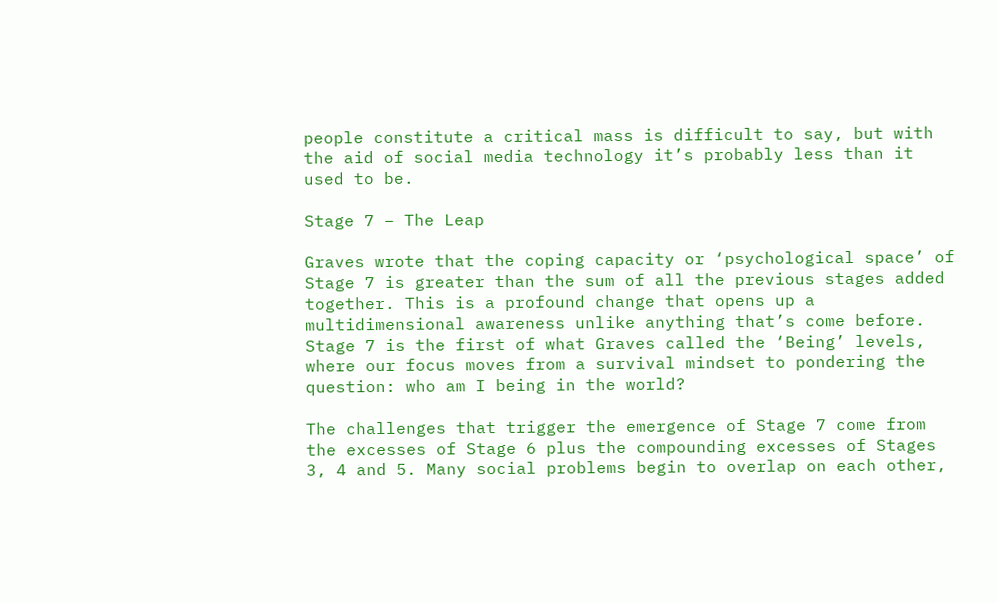people constitute a critical mass is difficult to say, but with the aid of social media technology it’s probably less than it used to be.

Stage 7 – The Leap

Graves wrote that the coping capacity or ‘psychological space’ of Stage 7 is greater than the sum of all the previous stages added together. This is a profound change that opens up a multidimensional awareness unlike anything that’s come before. Stage 7 is the first of what Graves called the ‘Being’ levels, where our focus moves from a survival mindset to pondering the question: who am I being in the world?

The challenges that trigger the emergence of Stage 7 come from the excesses of Stage 6 plus the compounding excesses of Stages 3, 4 and 5. Many social problems begin to overlap on each other,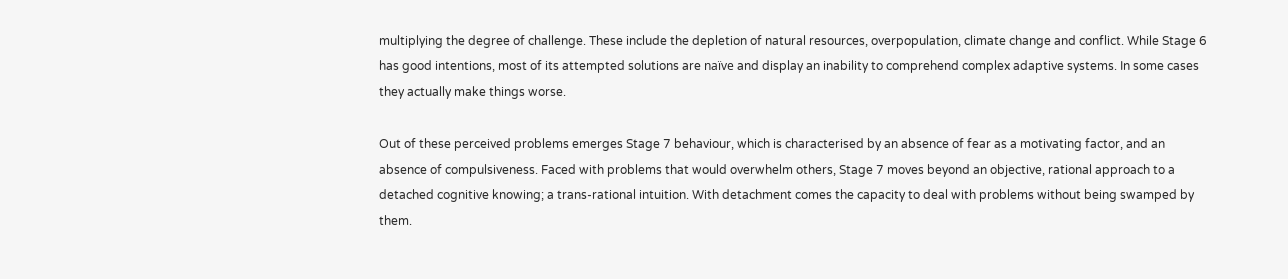multiplying the degree of challenge. These include the depletion of natural resources, overpopulation, climate change and conflict. While Stage 6 has good intentions, most of its attempted solutions are naïve and display an inability to comprehend complex adaptive systems. In some cases they actually make things worse.

Out of these perceived problems emerges Stage 7 behaviour, which is characterised by an absence of fear as a motivating factor, and an absence of compulsiveness. Faced with problems that would overwhelm others, Stage 7 moves beyond an objective, rational approach to a detached cognitive knowing; a trans-rational intuition. With detachment comes the capacity to deal with problems without being swamped by them.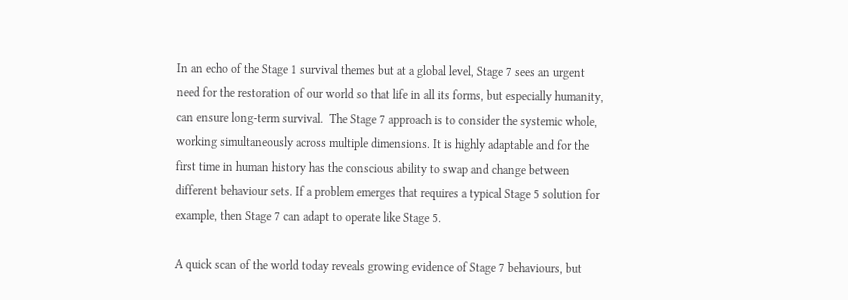In an echo of the Stage 1 survival themes but at a global level, Stage 7 sees an urgent need for the restoration of our world so that life in all its forms, but especially humanity, can ensure long-term survival.  The Stage 7 approach is to consider the systemic whole, working simultaneously across multiple dimensions. It is highly adaptable and for the first time in human history has the conscious ability to swap and change between different behaviour sets. If a problem emerges that requires a typical Stage 5 solution for example, then Stage 7 can adapt to operate like Stage 5.

A quick scan of the world today reveals growing evidence of Stage 7 behaviours, but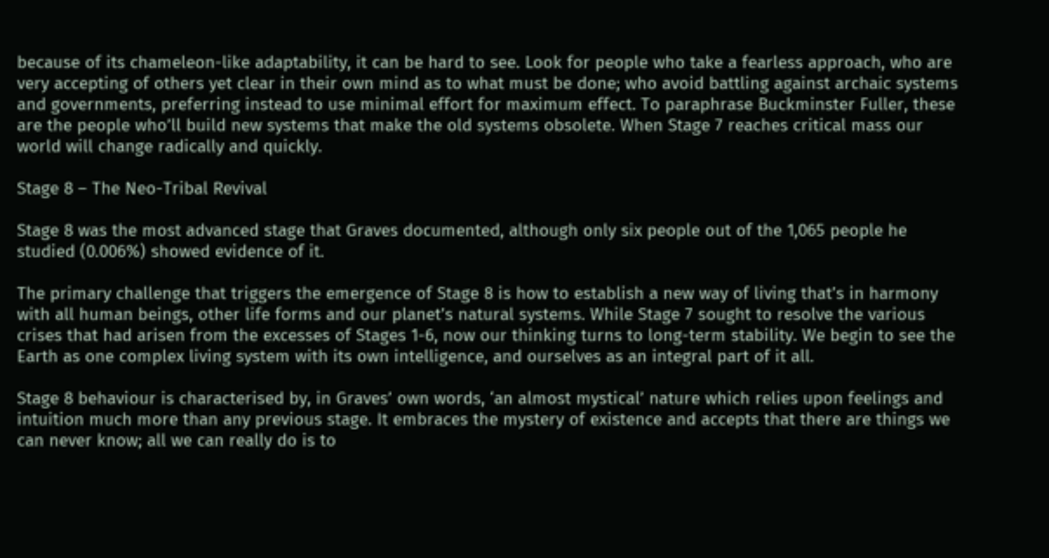because of its chameleon-like adaptability, it can be hard to see. Look for people who take a fearless approach, who are very accepting of others yet clear in their own mind as to what must be done; who avoid battling against archaic systems and governments, preferring instead to use minimal effort for maximum effect. To paraphrase Buckminster Fuller, these are the people who’ll build new systems that make the old systems obsolete. When Stage 7 reaches critical mass our world will change radically and quickly.

Stage 8 – The Neo-Tribal Revival

Stage 8 was the most advanced stage that Graves documented, although only six people out of the 1,065 people he studied (0.006%) showed evidence of it.

The primary challenge that triggers the emergence of Stage 8 is how to establish a new way of living that’s in harmony with all human beings, other life forms and our planet’s natural systems. While Stage 7 sought to resolve the various crises that had arisen from the excesses of Stages 1-6, now our thinking turns to long-term stability. We begin to see the Earth as one complex living system with its own intelligence, and ourselves as an integral part of it all.

Stage 8 behaviour is characterised by, in Graves’ own words, ‘an almost mystical’ nature which relies upon feelings and intuition much more than any previous stage. It embraces the mystery of existence and accepts that there are things we can never know; all we can really do is to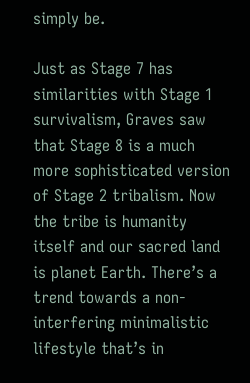simply be.

Just as Stage 7 has similarities with Stage 1 survivalism, Graves saw that Stage 8 is a much more sophisticated version of Stage 2 tribalism. Now the tribe is humanity itself and our sacred land is planet Earth. There’s a trend towards a non-interfering minimalistic lifestyle that’s in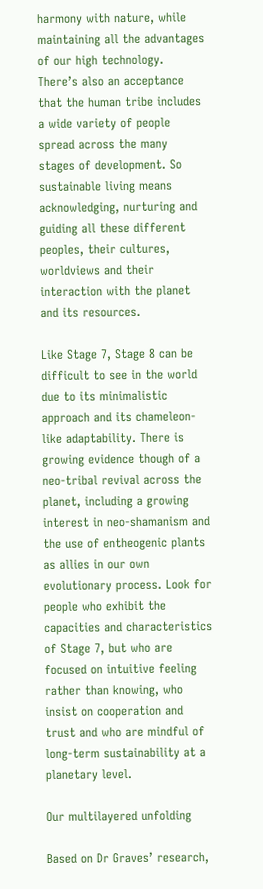harmony with nature, while maintaining all the advantages of our high technology. There’s also an acceptance that the human tribe includes a wide variety of people spread across the many stages of development. So sustainable living means acknowledging, nurturing and guiding all these different peoples, their cultures, worldviews and their interaction with the planet and its resources.

Like Stage 7, Stage 8 can be difficult to see in the world due to its minimalistic approach and its chameleon-like adaptability. There is growing evidence though of a neo-tribal revival across the planet, including a growing interest in neo-shamanism and the use of entheogenic plants as allies in our own evolutionary process. Look for people who exhibit the capacities and characteristics of Stage 7, but who are focused on intuitive feeling rather than knowing, who insist on cooperation and trust and who are mindful of long-term sustainability at a planetary level.

Our multilayered unfolding

Based on Dr Graves’ research,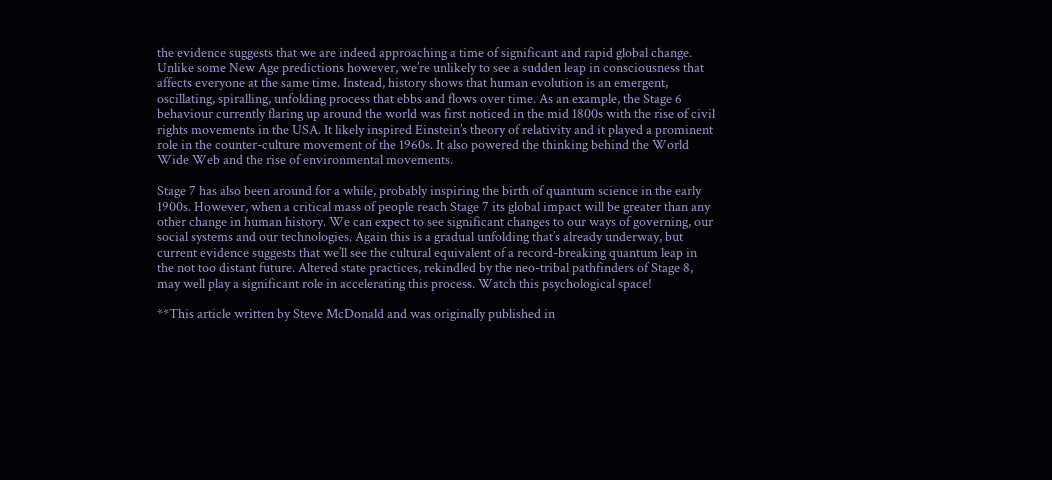the evidence suggests that we are indeed approaching a time of significant and rapid global change. Unlike some New Age predictions however, we’re unlikely to see a sudden leap in consciousness that affects everyone at the same time. Instead, history shows that human evolution is an emergent, oscillating, spiralling, unfolding process that ebbs and flows over time. As an example, the Stage 6 behaviour currently flaring up around the world was first noticed in the mid 1800s with the rise of civil rights movements in the USA. It likely inspired Einstein’s theory of relativity and it played a prominent role in the counter-culture movement of the 1960s. It also powered the thinking behind the World Wide Web and the rise of environmental movements.

Stage 7 has also been around for a while, probably inspiring the birth of quantum science in the early 1900s. However, when a critical mass of people reach Stage 7 its global impact will be greater than any other change in human history. We can expect to see significant changes to our ways of governing, our social systems and our technologies. Again this is a gradual unfolding that’s already underway, but current evidence suggests that we’ll see the cultural equivalent of a record-breaking quantum leap in the not too distant future. Altered state practices, rekindled by the neo-tribal pathfinders of Stage 8, may well play a significant role in accelerating this process. Watch this psychological space!

**This article written by Steve McDonald and was originally published in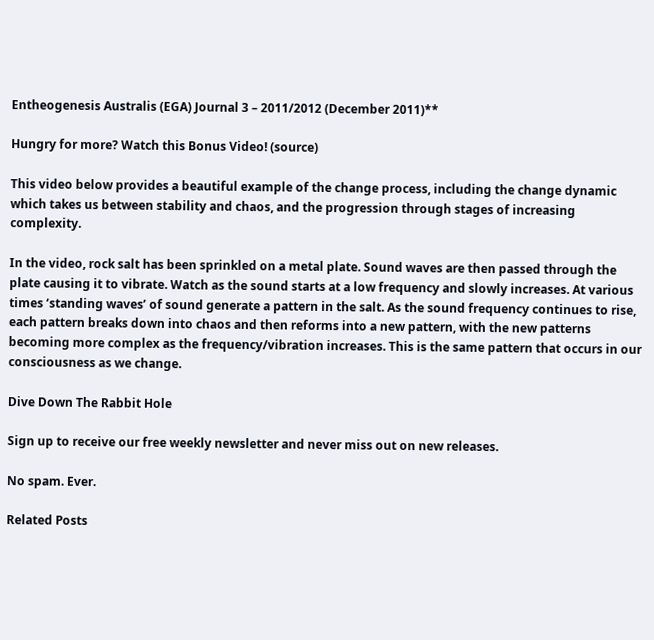Entheogenesis Australis (EGA) Journal 3 – 2011/2012 (December 2011)**

Hungry for more? Watch this Bonus Video! (source)

This video below provides a beautiful example of the change process, including the change dynamic which takes us between stability and chaos, and the progression through stages of increasing complexity.

In the video, rock salt has been sprinkled on a metal plate. Sound waves are then passed through the plate causing it to vibrate. Watch as the sound starts at a low frequency and slowly increases. At various times ‘standing waves’ of sound generate a pattern in the salt. As the sound frequency continues to rise, each pattern breaks down into chaos and then reforms into a new pattern, with the new patterns becoming more complex as the frequency/vibration increases. This is the same pattern that occurs in our consciousness as we change.

Dive Down The Rabbit Hole

Sign up to receive our free weekly newsletter and never miss out on new releases.

No spam. Ever.

Related Posts